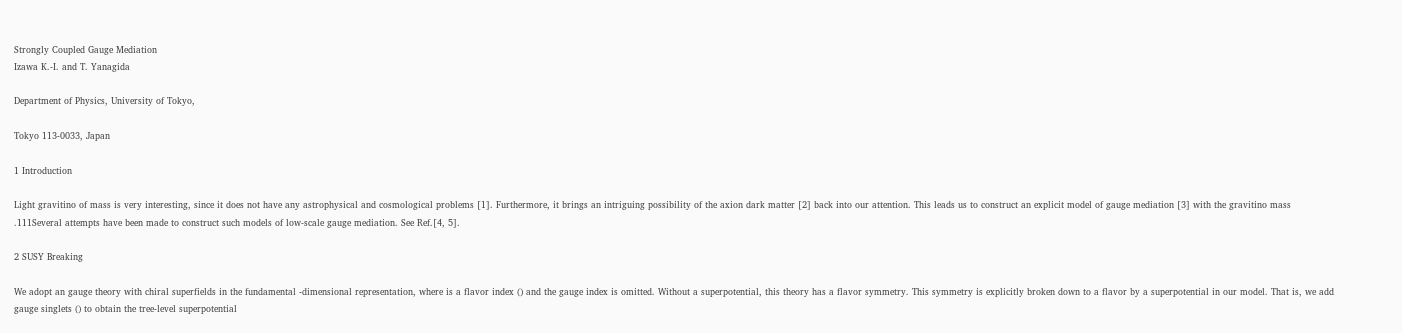Strongly Coupled Gauge Mediation
Izawa K.-I. and T. Yanagida

Department of Physics, University of Tokyo,

Tokyo 113-0033, Japan

1 Introduction

Light gravitino of mass is very interesting, since it does not have any astrophysical and cosmological problems [1]. Furthermore, it brings an intriguing possibility of the axion dark matter [2] back into our attention. This leads us to construct an explicit model of gauge mediation [3] with the gravitino mass .111Several attempts have been made to construct such models of low-scale gauge mediation. See Ref.[4, 5].

2 SUSY Breaking

We adopt an gauge theory with chiral superfields in the fundamental -dimensional representation, where is a flavor index () and the gauge index is omitted. Without a superpotential, this theory has a flavor symmetry. This symmetry is explicitly broken down to a flavor by a superpotential in our model. That is, we add gauge singlets () to obtain the tree-level superpotential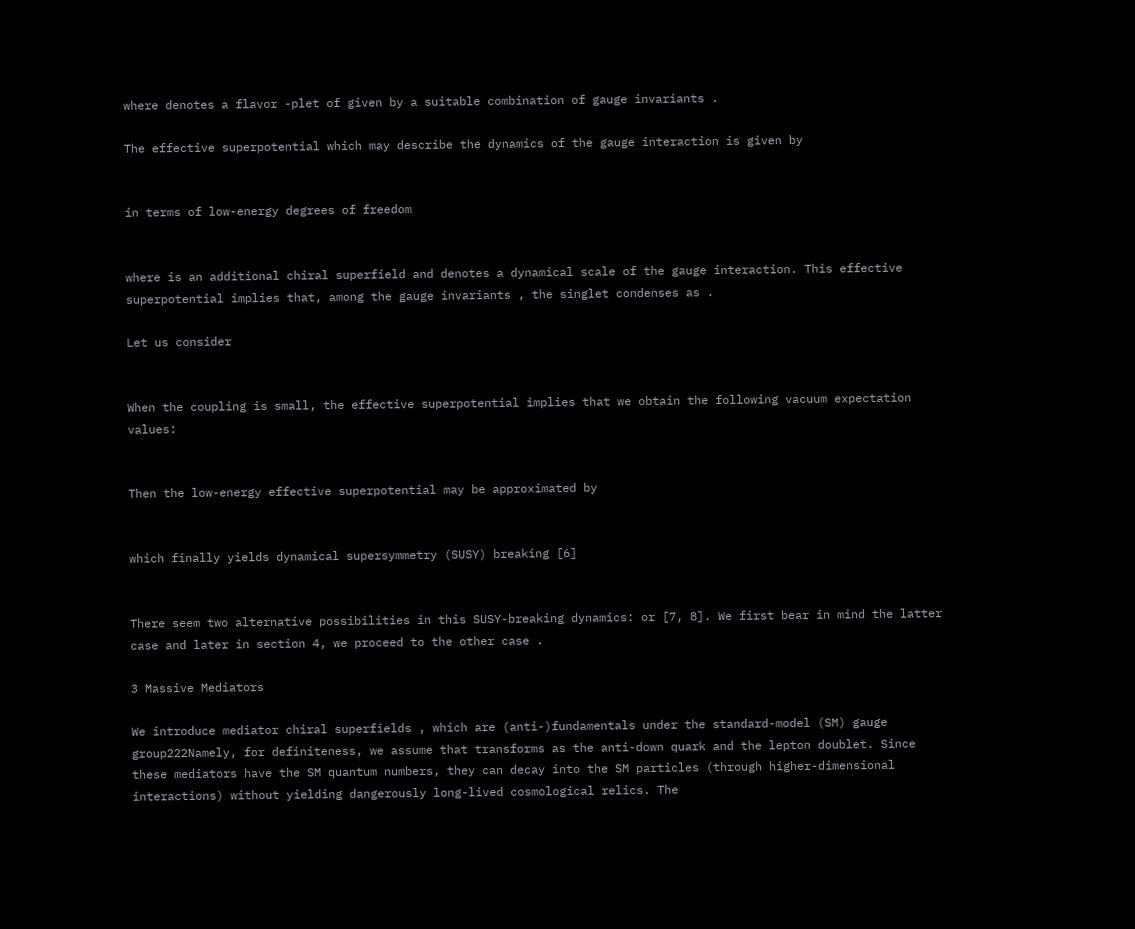where denotes a flavor -plet of given by a suitable combination of gauge invariants .

The effective superpotential which may describe the dynamics of the gauge interaction is given by


in terms of low-energy degrees of freedom


where is an additional chiral superfield and denotes a dynamical scale of the gauge interaction. This effective superpotential implies that, among the gauge invariants , the singlet condenses as .

Let us consider


When the coupling is small, the effective superpotential implies that we obtain the following vacuum expectation values:


Then the low-energy effective superpotential may be approximated by


which finally yields dynamical supersymmetry (SUSY) breaking [6]


There seem two alternative possibilities in this SUSY-breaking dynamics: or [7, 8]. We first bear in mind the latter case and later in section 4, we proceed to the other case .

3 Massive Mediators

We introduce mediator chiral superfields , which are (anti-)fundamentals under the standard-model (SM) gauge group222Namely, for definiteness, we assume that transforms as the anti-down quark and the lepton doublet. Since these mediators have the SM quantum numbers, they can decay into the SM particles (through higher-dimensional interactions) without yielding dangerously long-lived cosmological relics. The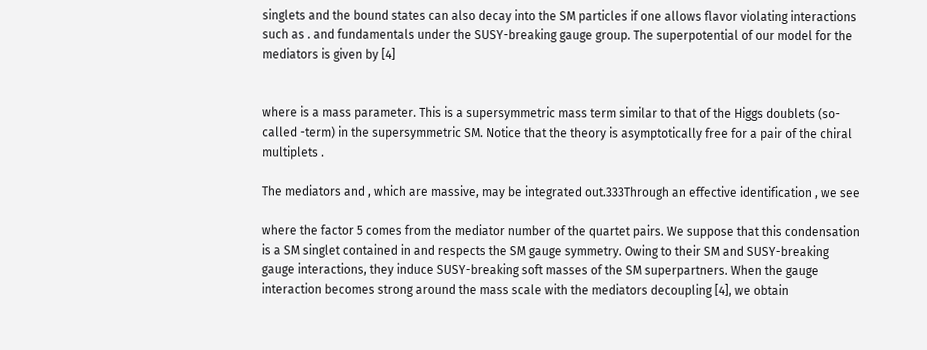singlets and the bound states can also decay into the SM particles if one allows flavor violating interactions such as . and fundamentals under the SUSY-breaking gauge group. The superpotential of our model for the mediators is given by [4]


where is a mass parameter. This is a supersymmetric mass term similar to that of the Higgs doublets (so-called -term) in the supersymmetric SM. Notice that the theory is asymptotically free for a pair of the chiral multiplets .

The mediators and , which are massive, may be integrated out.333Through an effective identification , we see

where the factor 5 comes from the mediator number of the quartet pairs. We suppose that this condensation is a SM singlet contained in and respects the SM gauge symmetry. Owing to their SM and SUSY-breaking gauge interactions, they induce SUSY-breaking soft masses of the SM superpartners. When the gauge interaction becomes strong around the mass scale with the mediators decoupling [4], we obtain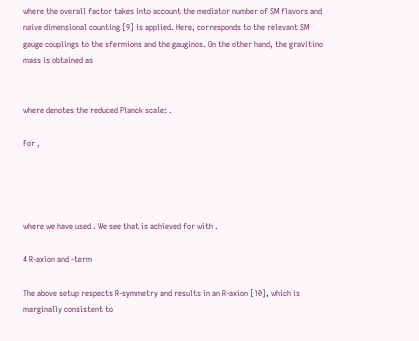where the overall factor takes into account the mediator number of SM flavors and naive dimensional counting [9] is applied. Here, corresponds to the relevant SM gauge couplings to the sfermions and the gauginos. On the other hand, the gravitino mass is obtained as


where denotes the reduced Planck scale: .

For ,




where we have used . We see that is achieved for with .

4 R-axion and -term

The above setup respects R-symmetry and results in an R-axion [10], which is marginally consistent to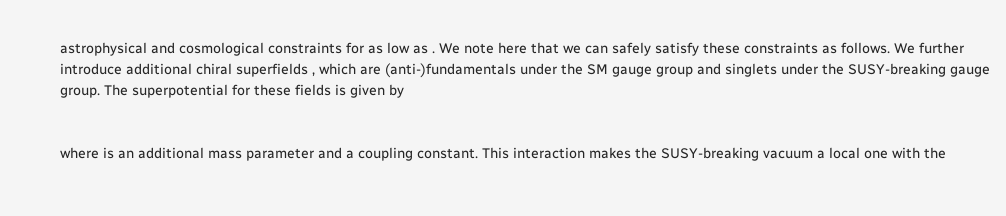astrophysical and cosmological constraints for as low as . We note here that we can safely satisfy these constraints as follows. We further introduce additional chiral superfields , which are (anti-)fundamentals under the SM gauge group and singlets under the SUSY-breaking gauge group. The superpotential for these fields is given by


where is an additional mass parameter and a coupling constant. This interaction makes the SUSY-breaking vacuum a local one with the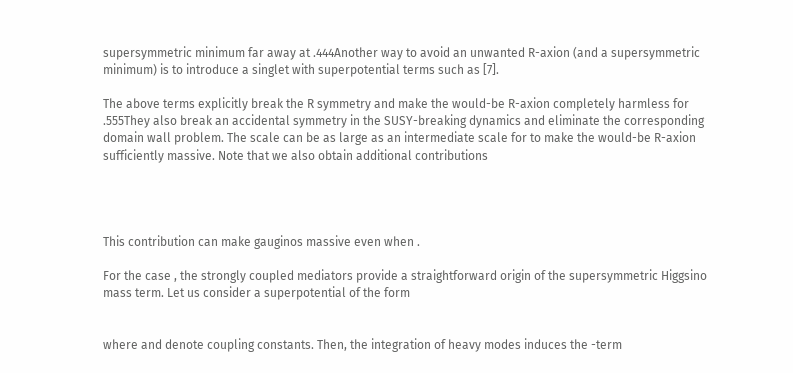supersymmetric minimum far away at .444Another way to avoid an unwanted R-axion (and a supersymmetric minimum) is to introduce a singlet with superpotential terms such as [7].

The above terms explicitly break the R symmetry and make the would-be R-axion completely harmless for .555They also break an accidental symmetry in the SUSY-breaking dynamics and eliminate the corresponding domain wall problem. The scale can be as large as an intermediate scale for to make the would-be R-axion sufficiently massive. Note that we also obtain additional contributions




This contribution can make gauginos massive even when .

For the case , the strongly coupled mediators provide a straightforward origin of the supersymmetric Higgsino mass term. Let us consider a superpotential of the form


where and denote coupling constants. Then, the integration of heavy modes induces the -term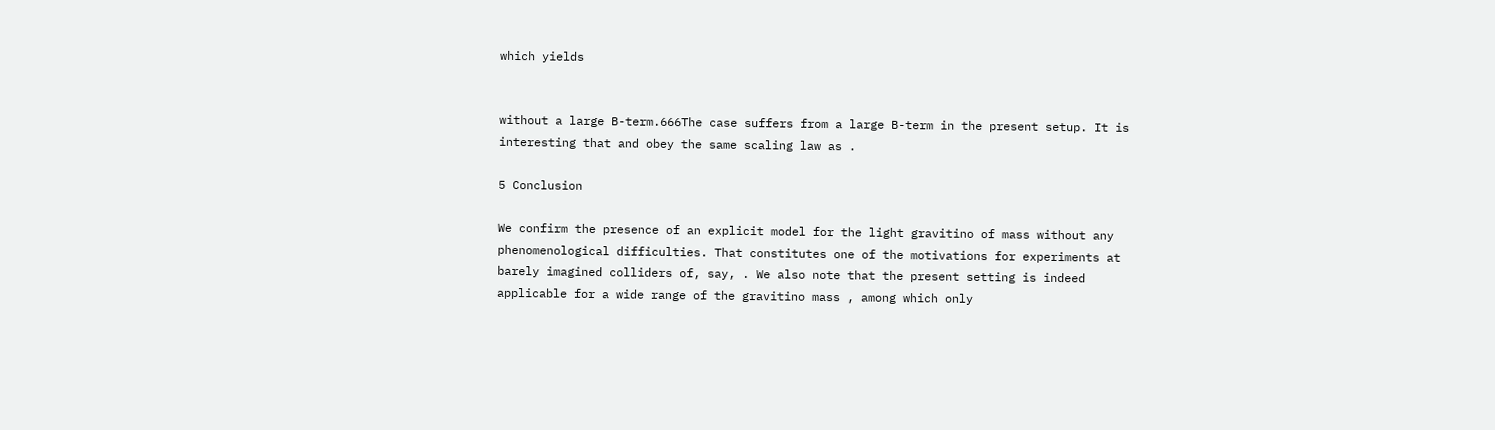which yields


without a large B-term.666The case suffers from a large B-term in the present setup. It is interesting that and obey the same scaling law as .

5 Conclusion

We confirm the presence of an explicit model for the light gravitino of mass without any phenomenological difficulties. That constitutes one of the motivations for experiments at barely imagined colliders of, say, . We also note that the present setting is indeed applicable for a wide range of the gravitino mass , among which only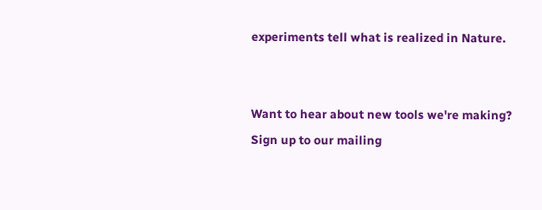experiments tell what is realized in Nature.


Want to hear about new tools we're making? Sign up to our mailing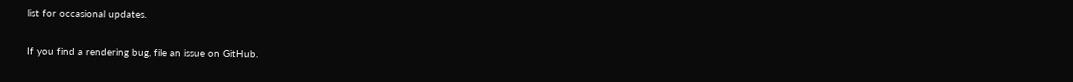list for occasional updates.

If you find a rendering bug, file an issue on GitHub.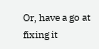Or, have a go at fixing it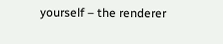yourself – the renderer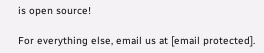is open source!

For everything else, email us at [email protected].